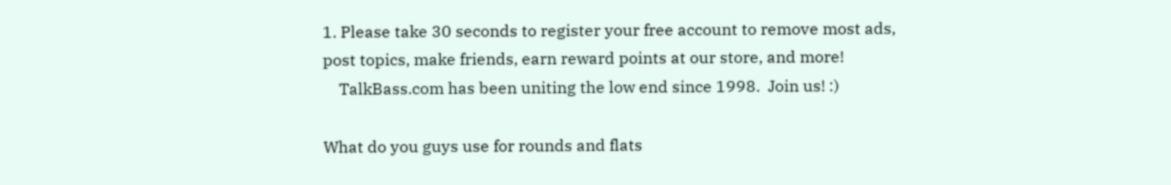1. Please take 30 seconds to register your free account to remove most ads, post topics, make friends, earn reward points at our store, and more!
    TalkBass.com has been uniting the low end since 1998.  Join us! :)

What do you guys use for rounds and flats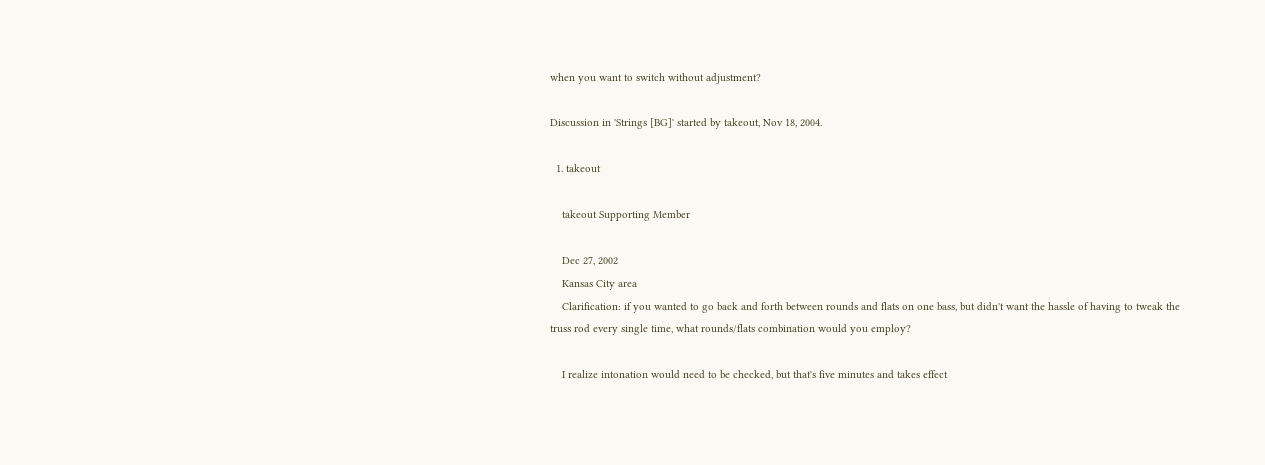when you want to switch without adjustment?

Discussion in 'Strings [BG]' started by takeout, Nov 18, 2004.

  1. takeout

    takeout Supporting Member

    Dec 27, 2002
    Kansas City area
    Clarification: if you wanted to go back and forth between rounds and flats on one bass, but didn't want the hassle of having to tweak the truss rod every single time, what rounds/flats combination would you employ?

    I realize intonation would need to be checked, but that's five minutes and takes effect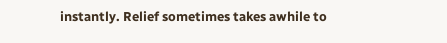instantly. Relief sometimes takes awhile to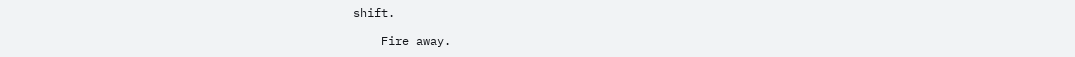shift.

    Fire away.